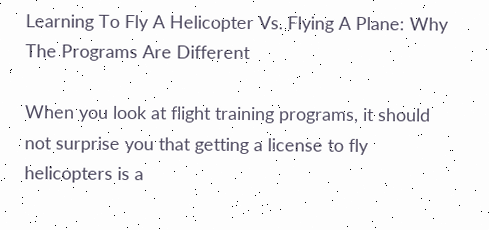Learning To Fly A Helicopter Vs. Flying A Plane: Why The Programs Are Different

When you look at flight training programs, it should not surprise you that getting a license to fly helicopters is a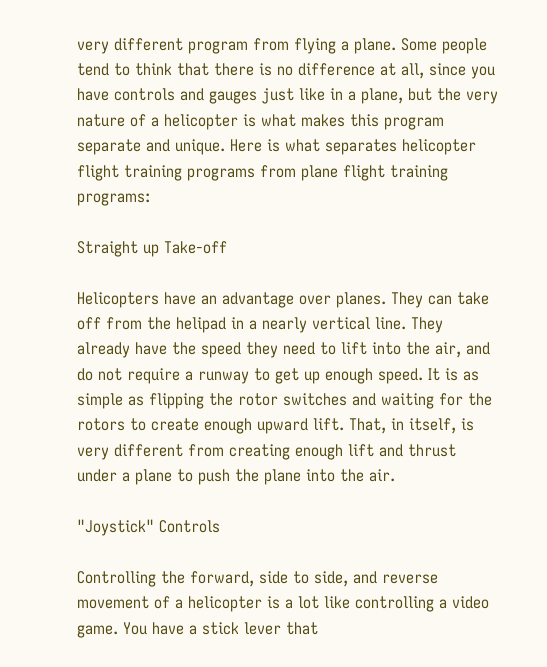very different program from flying a plane. Some people tend to think that there is no difference at all, since you have controls and gauges just like in a plane, but the very nature of a helicopter is what makes this program separate and unique. Here is what separates helicopter flight training programs from plane flight training programs:

Straight up Take-off

Helicopters have an advantage over planes. They can take off from the helipad in a nearly vertical line. They already have the speed they need to lift into the air, and do not require a runway to get up enough speed. It is as simple as flipping the rotor switches and waiting for the rotors to create enough upward lift. That, in itself, is very different from creating enough lift and thrust under a plane to push the plane into the air.

"Joystick" Controls

Controlling the forward, side to side, and reverse movement of a helicopter is a lot like controlling a video game. You have a stick lever that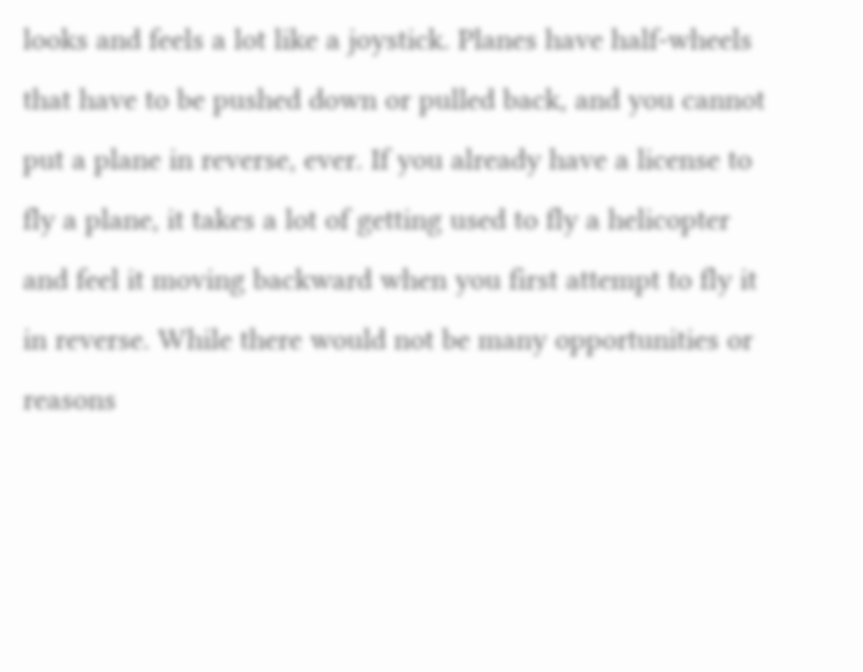looks and feels a lot like a joystick. Planes have half-wheels that have to be pushed down or pulled back, and you cannot put a plane in reverse, ever. If you already have a license to fly a plane, it takes a lot of getting used to fly a helicopter and feel it moving backward when you first attempt to fly it in reverse. While there would not be many opportunities or reasons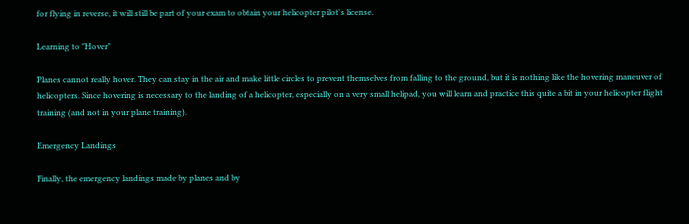for flying in reverse, it will still be part of your exam to obtain your helicopter pilot's license.

Learning to "Hover"

Planes cannot really hover. They can stay in the air and make little circles to prevent themselves from falling to the ground, but it is nothing like the hovering maneuver of helicopters. Since hovering is necessary to the landing of a helicopter, especially on a very small helipad, you will learn and practice this quite a bit in your helicopter flight training (and not in your plane training).

Emergency Landings

Finally, the emergency landings made by planes and by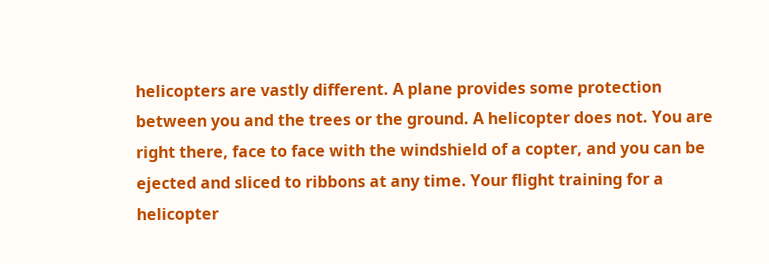helicopters are vastly different. A plane provides some protection between you and the trees or the ground. A helicopter does not. You are right there, face to face with the windshield of a copter, and you can be ejected and sliced to ribbons at any time. Your flight training for a helicopter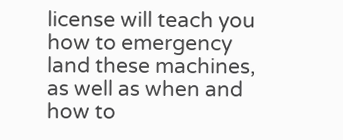license will teach you how to emergency land these machines, as well as when and how to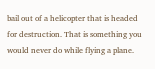bail out of a helicopter that is headed for destruction. That is something you would never do while flying a plane.